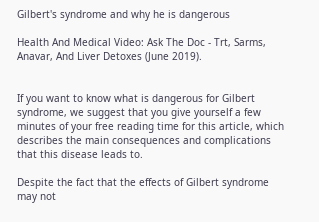Gilbert's syndrome and why he is dangerous

Health And Medical Video: Ask The Doc - Trt, Sarms, Anavar, And Liver Detoxes (June 2019).


If you want to know what is dangerous for Gilbert syndrome, we suggest that you give yourself a few minutes of your free reading time for this article, which describes the main consequences and complications that this disease leads to.

Despite the fact that the effects of Gilbert syndrome may not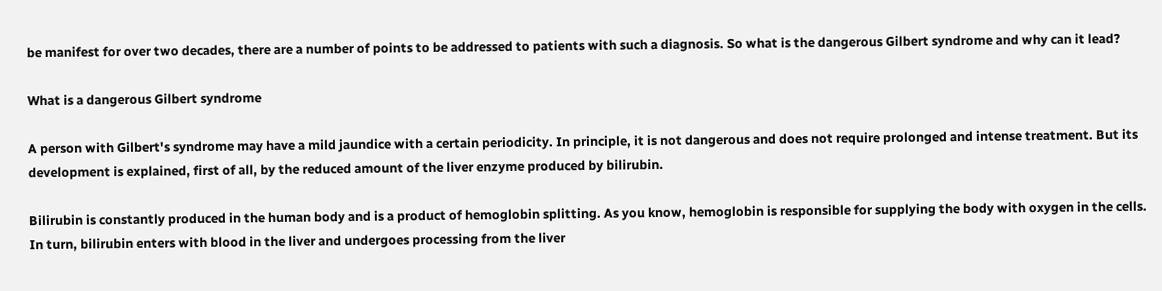be manifest for over two decades, there are a number of points to be addressed to patients with such a diagnosis. So what is the dangerous Gilbert syndrome and why can it lead?

What is a dangerous Gilbert syndrome

A person with Gilbert's syndrome may have a mild jaundice with a certain periodicity. In principle, it is not dangerous and does not require prolonged and intense treatment. But its development is explained, first of all, by the reduced amount of the liver enzyme produced by bilirubin.

Bilirubin is constantly produced in the human body and is a product of hemoglobin splitting. As you know, hemoglobin is responsible for supplying the body with oxygen in the cells. In turn, bilirubin enters with blood in the liver and undergoes processing from the liver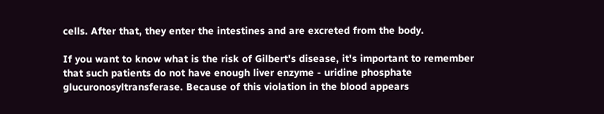cells. After that, they enter the intestines and are excreted from the body.

If you want to know what is the risk of Gilbert's disease, it's important to remember that such patients do not have enough liver enzyme - uridine phosphate glucuronosyltransferase. Because of this violation in the blood appears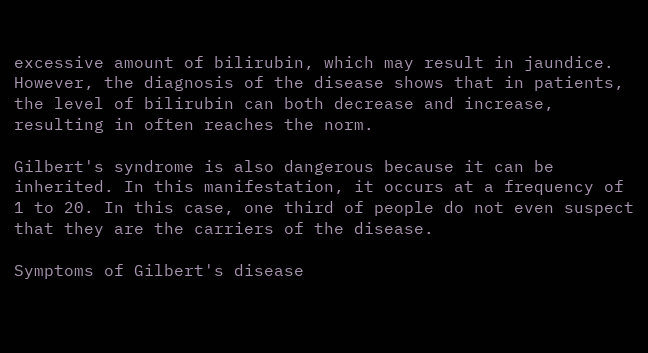excessive amount of bilirubin, which may result in jaundice. However, the diagnosis of the disease shows that in patients, the level of bilirubin can both decrease and increase, resulting in often reaches the norm.

Gilbert's syndrome is also dangerous because it can be inherited. In this manifestation, it occurs at a frequency of 1 to 20. In this case, one third of people do not even suspect that they are the carriers of the disease.

Symptoms of Gilbert's disease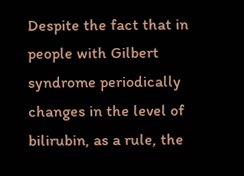Despite the fact that in people with Gilbert syndrome periodically changes in the level of bilirubin, as a rule, the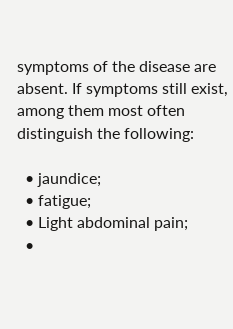symptoms of the disease are absent. If symptoms still exist, among them most often distinguish the following:

  • jaundice;
  • fatigue;
  • Light abdominal pain;
  •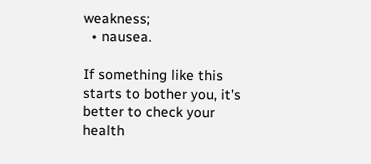weakness;
  • nausea.

If something like this starts to bother you, it's better to check your health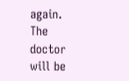again. The doctor will be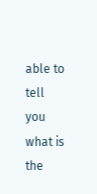able to tell you what is the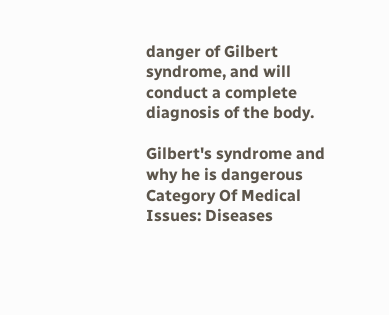danger of Gilbert syndrome, and will conduct a complete diagnosis of the body.

Gilbert's syndrome and why he is dangerous
Category Of Medical Issues: Diseases